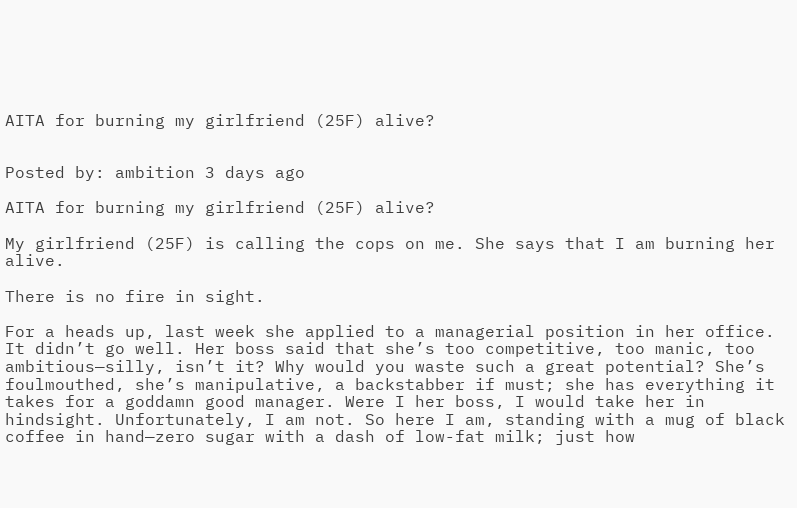AITA for burning my girlfriend (25F) alive?


Posted by: ambition 3 days ago

AITA for burning my girlfriend (25F) alive?

My girlfriend (25F) is calling the cops on me. She says that I am burning her alive.

There is no fire in sight.

For a heads up, last week she applied to a managerial position in her office. It didn’t go well. Her boss said that she’s too competitive, too manic, too ambitious—silly, isn’t it? Why would you waste such a great potential? She’s foulmouthed, she’s manipulative, a backstabber if must; she has everything it takes for a goddamn good manager. Were I her boss, I would take her in hindsight. Unfortunately, I am not. So here I am, standing with a mug of black coffee in hand—zero sugar with a dash of low-fat milk; just how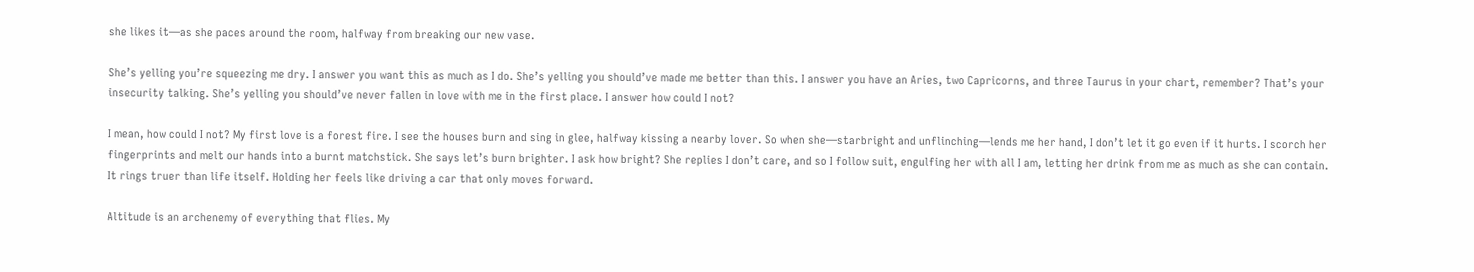she likes it—as she paces around the room, halfway from breaking our new vase.

She’s yelling you’re squeezing me dry. I answer you want this as much as I do. She’s yelling you should’ve made me better than this. I answer you have an Aries, two Capricorns, and three Taurus in your chart, remember? That’s your insecurity talking. She’s yelling you should’ve never fallen in love with me in the first place. I answer how could I not?

I mean, how could I not? My first love is a forest fire. I see the houses burn and sing in glee, halfway kissing a nearby lover. So when she—starbright and unflinching—lends me her hand, I don’t let it go even if it hurts. I scorch her fingerprints and melt our hands into a burnt matchstick. She says let’s burn brighter. I ask how bright? She replies I don’t care, and so I follow suit, engulfing her with all I am, letting her drink from me as much as she can contain. It rings truer than life itself. Holding her feels like driving a car that only moves forward.

Altitude is an archenemy of everything that flies. My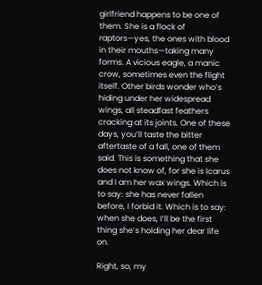girlfriend happens to be one of them. She is a flock of raptors—yes, the ones with blood in their mouths—taking many forms. A vicious eagle, a manic crow, sometimes even the flight itself. Other birds wonder who’s hiding under her widespread wings, all steadfast feathers cracking at its joints. One of these days, you’ll taste the bitter aftertaste of a fall, one of them said. This is something that she does not know of, for she is Icarus and I am her wax wings. Which is to say: she has never fallen before, I forbid it. Which is to say: when she does, I’ll be the first thing she’s holding her dear life on.

Right, so, my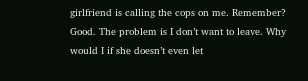girlfriend is calling the cops on me. Remember? Good. The problem is I don’t want to leave. Why would I if she doesn’t even let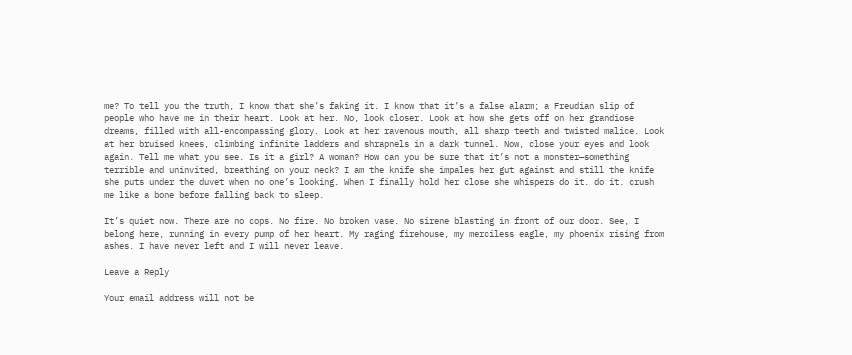me? To tell you the truth, I know that she’s faking it. I know that it’s a false alarm; a Freudian slip of people who have me in their heart. Look at her. No, look closer. Look at how she gets off on her grandiose dreams, filled with all-encompassing glory. Look at her ravenous mouth, all sharp teeth and twisted malice. Look at her bruised knees, climbing infinite ladders and shrapnels in a dark tunnel. Now, close your eyes and look again. Tell me what you see. Is it a girl? A woman? How can you be sure that it’s not a monster—something terrible and uninvited, breathing on your neck? I am the knife she impales her gut against and still the knife she puts under the duvet when no one’s looking. When I finally hold her close she whispers do it. do it. crush me like a bone before falling back to sleep.

It’s quiet now. There are no cops. No fire. No broken vase. No sirene blasting in front of our door. See, I belong here, running in every pump of her heart. My raging firehouse, my merciless eagle, my phoenix rising from ashes. I have never left and I will never leave.

Leave a Reply

Your email address will not be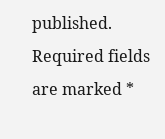published. Required fields are marked *